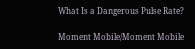What Is a Dangerous Pulse Rate?

Moment Mobile/Moment Mobile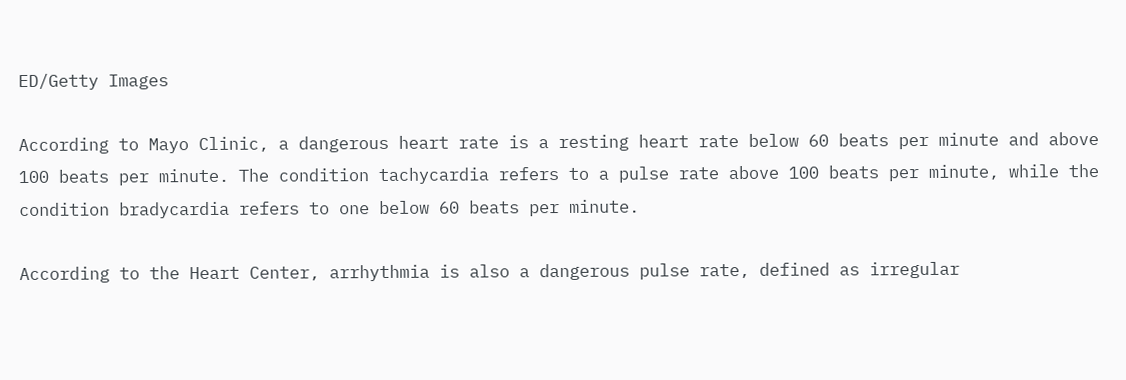ED/Getty Images

According to Mayo Clinic, a dangerous heart rate is a resting heart rate below 60 beats per minute and above 100 beats per minute. The condition tachycardia refers to a pulse rate above 100 beats per minute, while the condition bradycardia refers to one below 60 beats per minute.

According to the Heart Center, arrhythmia is also a dangerous pulse rate, defined as irregular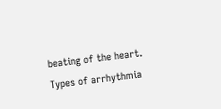beating of the heart. Types of arrhythmia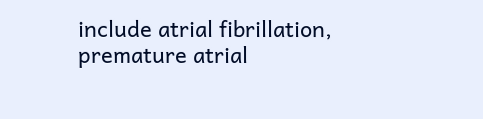include atrial fibrillation, premature atrial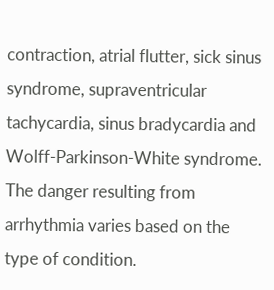contraction, atrial flutter, sick sinus syndrome, supraventricular tachycardia, sinus bradycardia and Wolff-Parkinson-White syndrome. The danger resulting from arrhythmia varies based on the type of condition.